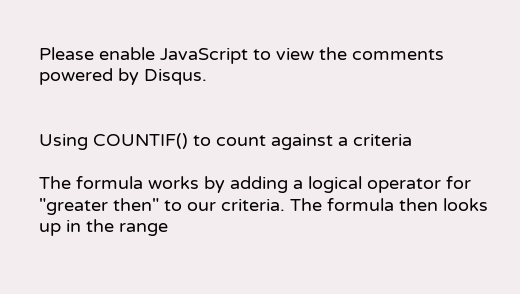Please enable JavaScript to view the comments powered by Disqus.


Using COUNTIF() to count against a criteria

The formula works by adding a logical operator for "greater then" to our criteria. The formula then looks up in the range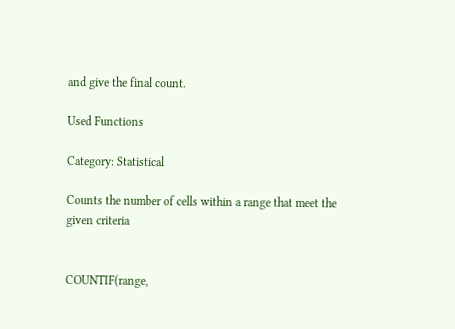and give the final count.

Used Functions

Category: Statistical

Counts the number of cells within a range that meet the given criteria


COUNTIF(range,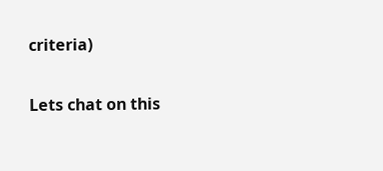criteria)

Lets chat on this